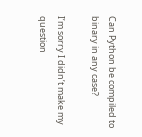Can Python be compiled to binary in any case?

I’m sorry I didn’t make my question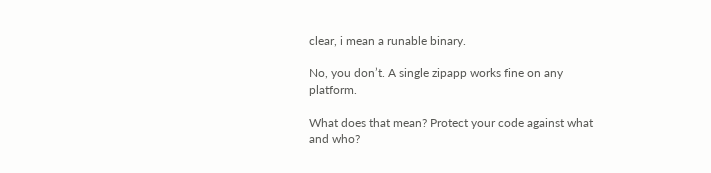clear, i mean a runable binary.

No, you don’t. A single zipapp works fine on any platform.

What does that mean? Protect your code against what and who?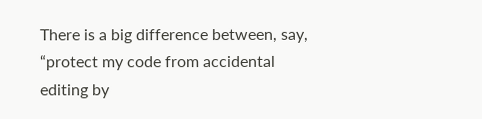There is a big difference between, say, “protect my code from accidental editing by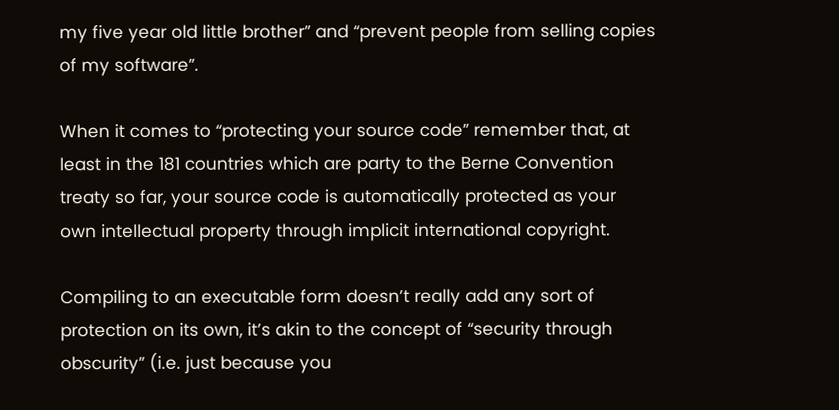my five year old little brother” and “prevent people from selling copies of my software”.

When it comes to “protecting your source code” remember that, at
least in the 181 countries which are party to the Berne Convention
treaty so far, your source code is automatically protected as your
own intellectual property through implicit international copyright.

Compiling to an executable form doesn’t really add any sort of
protection on its own, it’s akin to the concept of “security through
obscurity” (i.e. just because you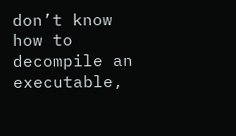don’t know how to decompile an
executable,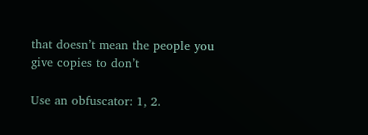that doesn’t mean the people you give copies to don’t

Use an obfuscator: 1, 2.